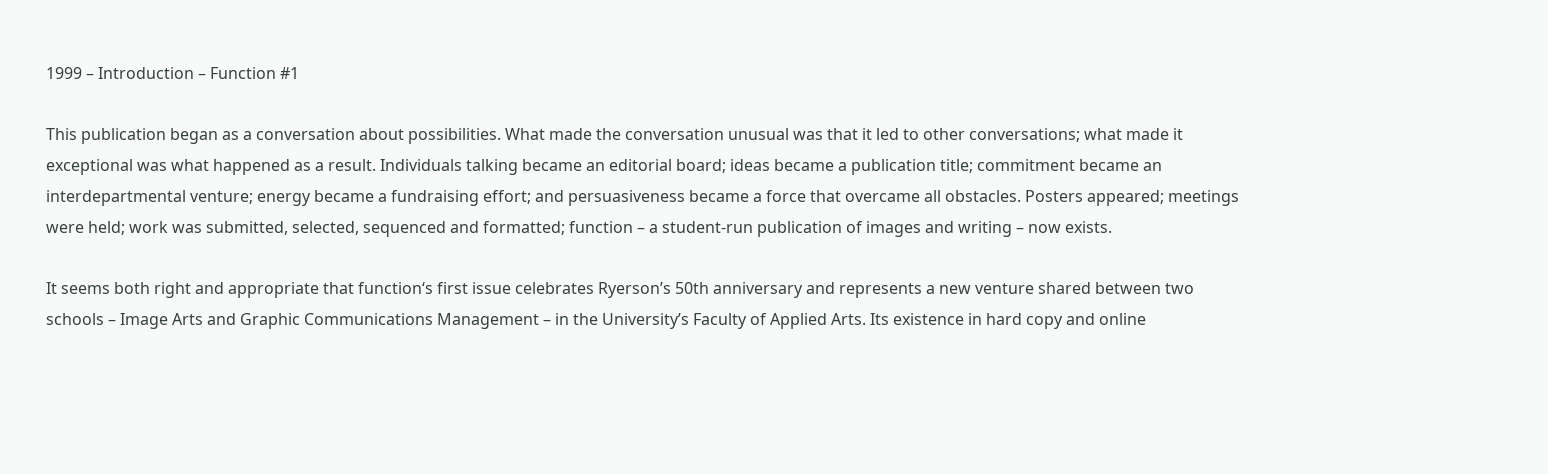1999 – Introduction – Function #1

This publication began as a conversation about possibilities. What made the conversation unusual was that it led to other conversations; what made it exceptional was what happened as a result. Individuals talking became an editorial board; ideas became a publication title; commitment became an interdepartmental venture; energy became a fundraising effort; and persuasiveness became a force that overcame all obstacles. Posters appeared; meetings were held; work was submitted, selected, sequenced and formatted; function – a student-run publication of images and writing – now exists.

It seems both right and appropriate that function‘s first issue celebrates Ryerson’s 50th anniversary and represents a new venture shared between two schools – Image Arts and Graphic Communications Management – in the University’s Faculty of Applied Arts. Its existence in hard copy and online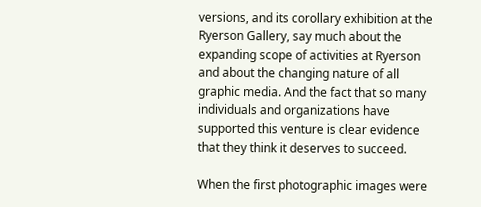versions, and its corollary exhibition at the Ryerson Gallery, say much about the expanding scope of activities at Ryerson and about the changing nature of all graphic media. And the fact that so many individuals and organizations have supported this venture is clear evidence that they think it deserves to succeed.

When the first photographic images were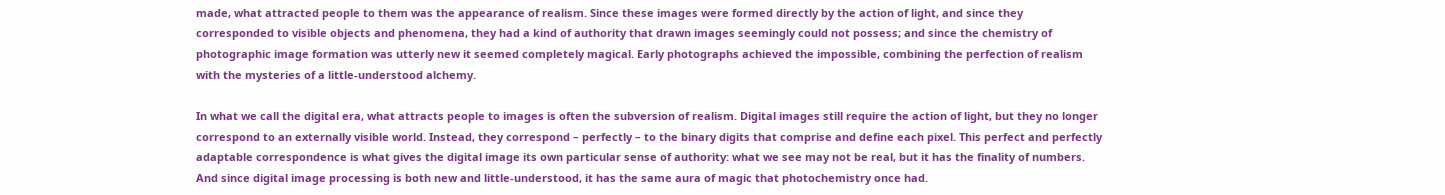made, what attracted people to them was the appearance of realism. Since these images were formed directly by the action of light, and since they corresponded to visible objects and phenomena, they had a kind of authority that drawn images seemingly could not possess; and since the chemistry of photographic image formation was utterly new it seemed completely magical. Early photographs achieved the impossible, combining the perfection of realism with the mysteries of a little-understood alchemy.

In what we call the digital era, what attracts people to images is often the subversion of realism. Digital images still require the action of light, but they no longer correspond to an externally visible world. Instead, they correspond – perfectly – to the binary digits that comprise and define each pixel. This perfect and perfectly adaptable correspondence is what gives the digital image its own particular sense of authority: what we see may not be real, but it has the finality of numbers. And since digital image processing is both new and little-understood, it has the same aura of magic that photochemistry once had.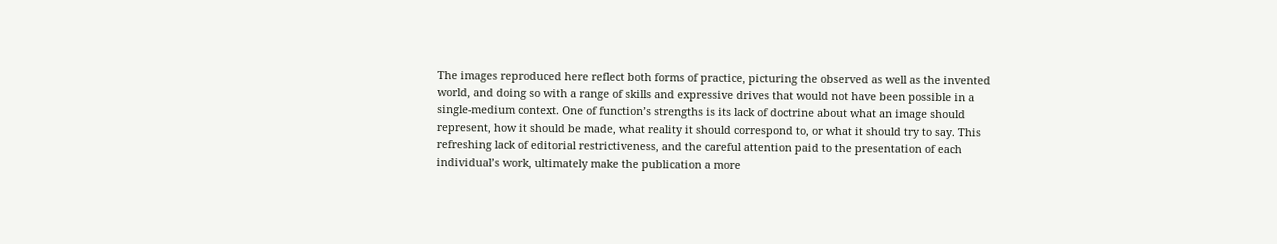The images reproduced here reflect both forms of practice, picturing the observed as well as the invented world, and doing so with a range of skills and expressive drives that would not have been possible in a single-medium context. One of function’s strengths is its lack of doctrine about what an image should represent, how it should be made, what reality it should correspond to, or what it should try to say. This refreshing lack of editorial restrictiveness, and the careful attention paid to the presentation of each individual’s work, ultimately make the publication a more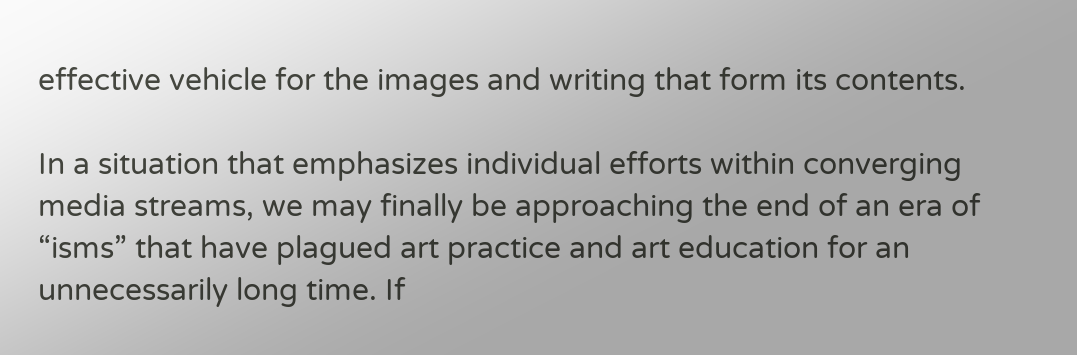effective vehicle for the images and writing that form its contents.

In a situation that emphasizes individual efforts within converging media streams, we may finally be approaching the end of an era of “isms” that have plagued art practice and art education for an unnecessarily long time. If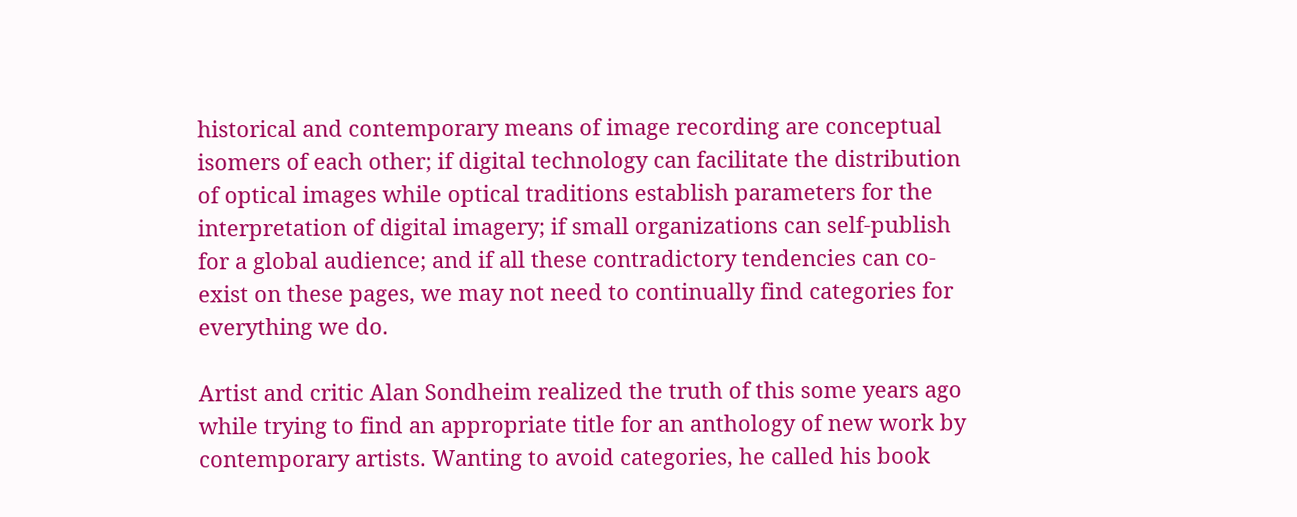historical and contemporary means of image recording are conceptual isomers of each other; if digital technology can facilitate the distribution of optical images while optical traditions establish parameters for the interpretation of digital imagery; if small organizations can self-publish for a global audience; and if all these contradictory tendencies can co-exist on these pages, we may not need to continually find categories for everything we do.

Artist and critic Alan Sondheim realized the truth of this some years ago while trying to find an appropriate title for an anthology of new work by contemporary artists. Wanting to avoid categories, he called his book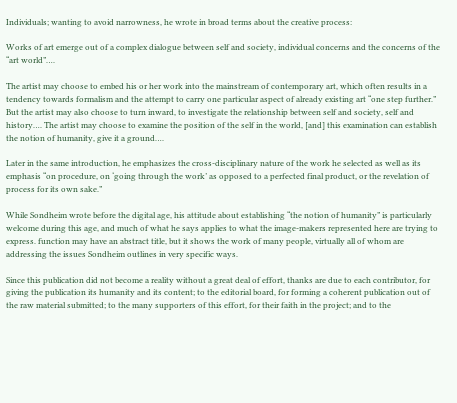Individuals; wanting to avoid narrowness, he wrote in broad terms about the creative process:

Works of art emerge out of a complex dialogue between self and society, individual concerns and the concerns of the “art world”….

The artist may choose to embed his or her work into the mainstream of contemporary art, which often results in a tendency towards formalism and the attempt to carry one particular aspect of already existing art “one step further.” But the artist may also choose to turn inward, to investigate the relationship between self and society, self and history…. The artist may choose to examine the position of the self in the world, [and] this examination can establish the notion of humanity, give it a ground….

Later in the same introduction, he emphasizes the cross-disciplinary nature of the work he selected as well as its emphasis “on procedure, on ‘going through the work’ as opposed to a perfected final product, or the revelation of process for its own sake.”

While Sondheim wrote before the digital age, his attitude about establishing “the notion of humanity” is particularly welcome during this age, and much of what he says applies to what the image-makers represented here are trying to express. function may have an abstract title, but it shows the work of many people, virtually all of whom are addressing the issues Sondheim outlines in very specific ways.

Since this publication did not become a reality without a great deal of effort, thanks are due to each contributor, for giving the publication its humanity and its content; to the editorial board, for forming a coherent publication out of the raw material submitted; to the many supporters of this effort, for their faith in the project; and to the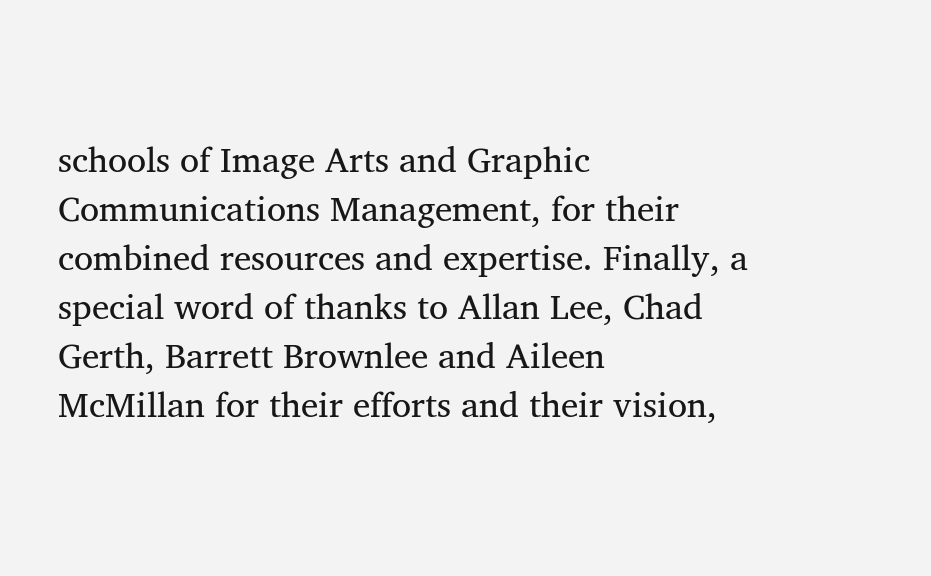schools of Image Arts and Graphic Communications Management, for their combined resources and expertise. Finally, a special word of thanks to Allan Lee, Chad Gerth, Barrett Brownlee and Aileen McMillan for their efforts and their vision,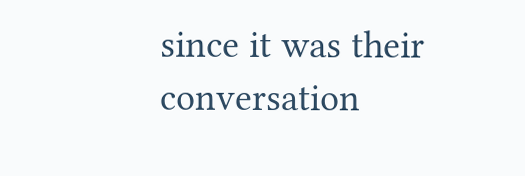since it was their conversation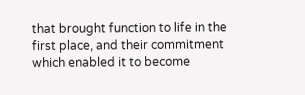that brought function to life in the first place, and their commitment which enabled it to become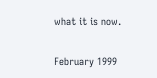what it is now.

February 1999